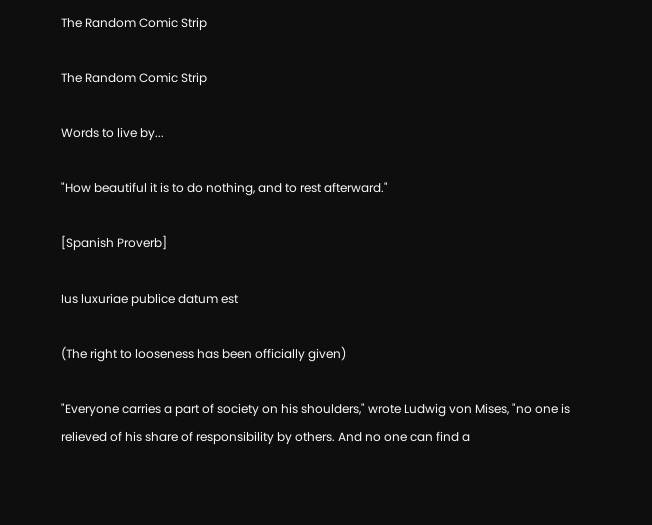The Random Comic Strip

The Random Comic Strip

Words to live by...

"How beautiful it is to do nothing, and to rest afterward."

[Spanish Proverb]

Ius luxuriae publice datum est

(The right to looseness has been officially given)

"Everyone carries a part of society on his shoulders," wrote Ludwig von Mises, "no one is relieved of his share of responsibility by others. And no one can find a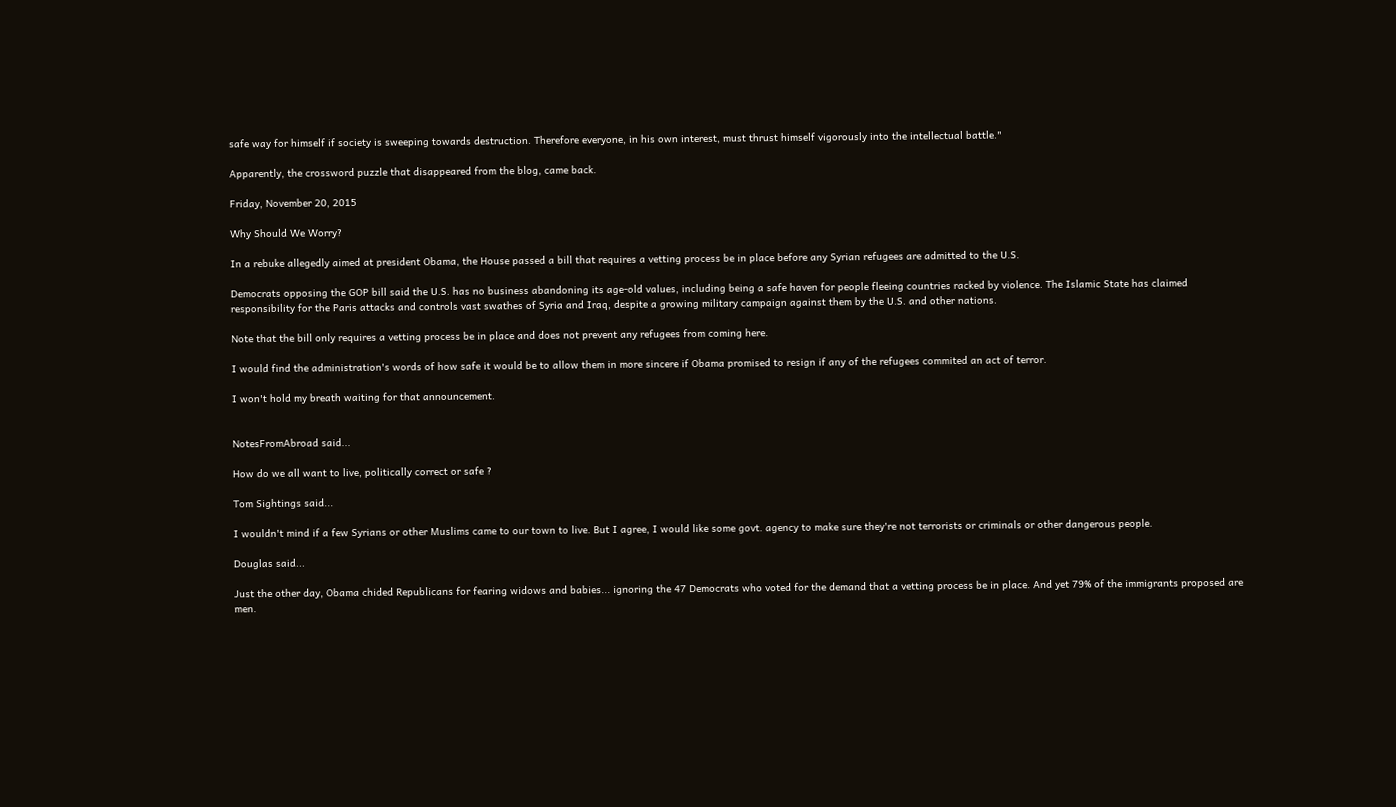safe way for himself if society is sweeping towards destruction. Therefore everyone, in his own interest, must thrust himself vigorously into the intellectual battle."

Apparently, the crossword puzzle that disappeared from the blog, came back.

Friday, November 20, 2015

Why Should We Worry?

In a rebuke allegedly aimed at president Obama, the House passed a bill that requires a vetting process be in place before any Syrian refugees are admitted to the U.S.

Democrats opposing the GOP bill said the U.S. has no business abandoning its age-old values, including being a safe haven for people fleeing countries racked by violence. The Islamic State has claimed responsibility for the Paris attacks and controls vast swathes of Syria and Iraq, despite a growing military campaign against them by the U.S. and other nations.

Note that the bill only requires a vetting process be in place and does not prevent any refugees from coming here.

I would find the administration's words of how safe it would be to allow them in more sincere if Obama promised to resign if any of the refugees commited an act of terror.

I won't hold my breath waiting for that announcement.


NotesFromAbroad said...

How do we all want to live, politically correct or safe ?

Tom Sightings said...

I wouldn't mind if a few Syrians or other Muslims came to our town to live. But I agree, I would like some govt. agency to make sure they're not terrorists or criminals or other dangerous people.

Douglas said...

Just the other day, Obama chided Republicans for fearing widows and babies... ignoring the 47 Democrats who voted for the demand that a vetting process be in place. And yet 79% of the immigrants proposed are men.